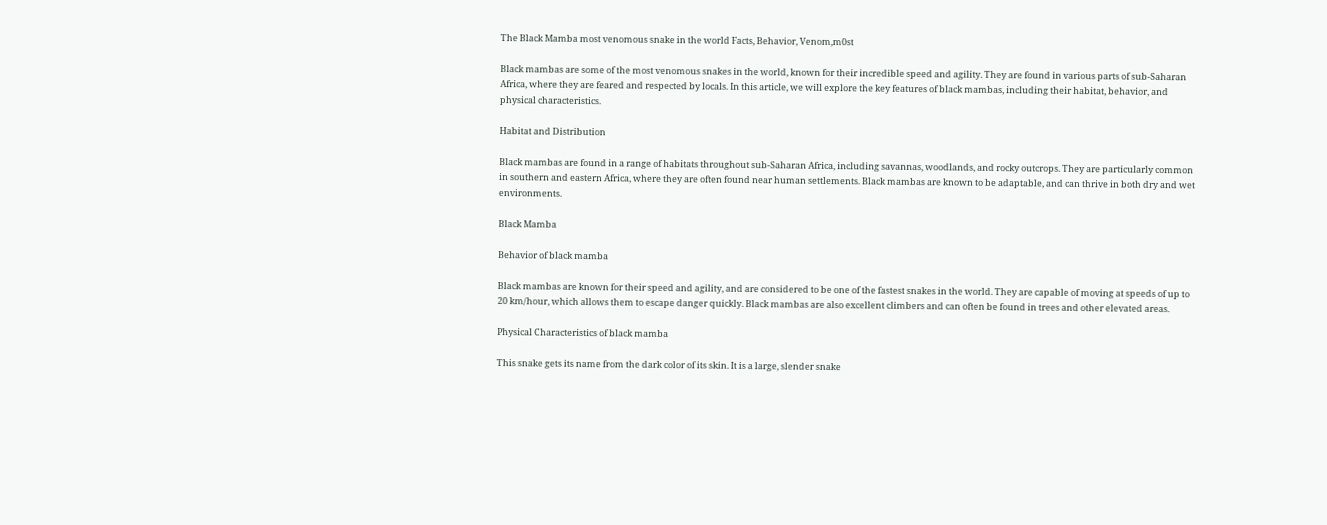The Black Mamba most venomous snake in the world Facts, Behavior, Venom,m0st

Black mambas are some of the most venomous snakes in the world, known for their incredible speed and agility. They are found in various parts of sub-Saharan Africa, where they are feared and respected by locals. In this article, we will explore the key features of black mambas, including their habitat, behavior, and physical characteristics.

Habitat and Distribution

Black mambas are found in a range of habitats throughout sub-Saharan Africa, including savannas, woodlands, and rocky outcrops. They are particularly common in southern and eastern Africa, where they are often found near human settlements. Black mambas are known to be adaptable, and can thrive in both dry and wet environments.

Black Mamba

Behavior of black mamba

Black mambas are known for their speed and agility, and are considered to be one of the fastest snakes in the world. They are capable of moving at speeds of up to 20 km/hour, which allows them to escape danger quickly. Black mambas are also excellent climbers and can often be found in trees and other elevated areas.

Physical Characteristics of black mamba

This snake gets its name from the dark color of its skin. It is a large, slender snake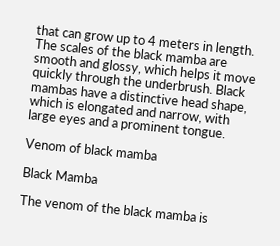that can grow up to 4 meters in length. The scales of the black mamba are smooth and glossy, which helps it move quickly through the underbrush. Black mambas have a distinctive head shape, which is elongated and narrow, with large eyes and a prominent tongue.

Venom of black mamba

Black Mamba

The venom of the black mamba is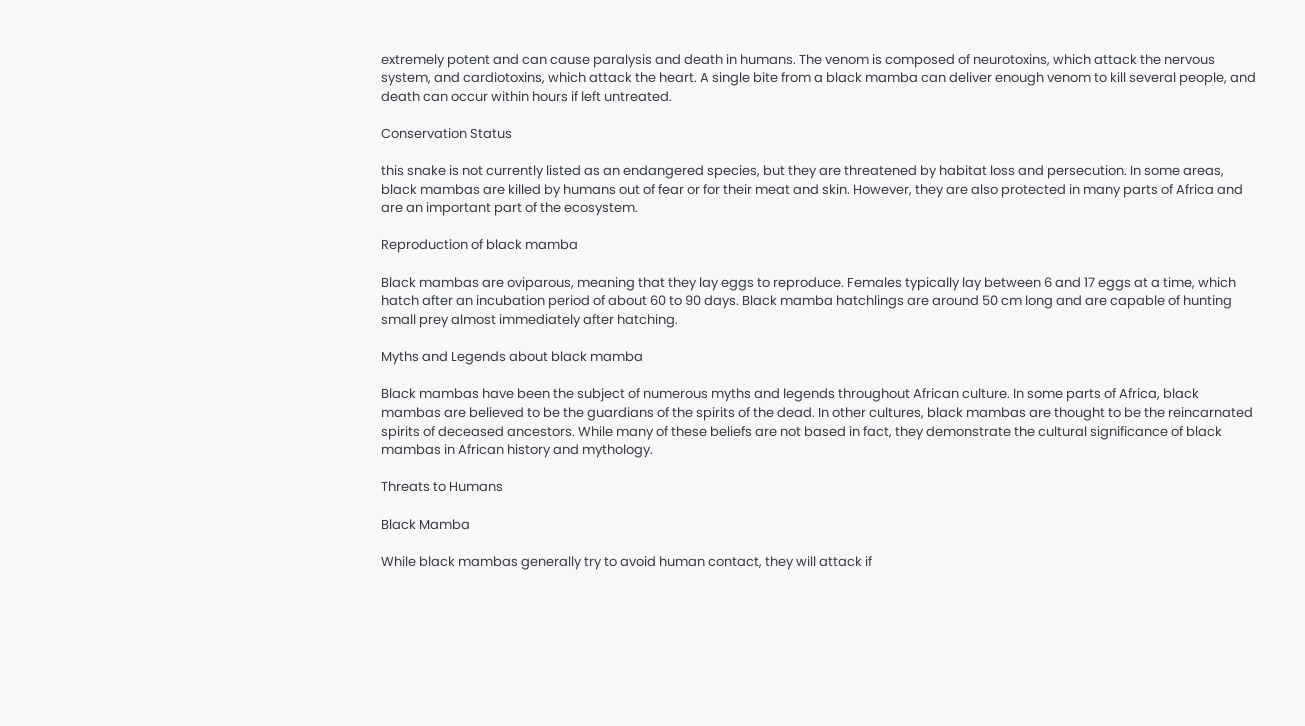extremely potent and can cause paralysis and death in humans. The venom is composed of neurotoxins, which attack the nervous system, and cardiotoxins, which attack the heart. A single bite from a black mamba can deliver enough venom to kill several people, and death can occur within hours if left untreated.

Conservation Status

this snake is not currently listed as an endangered species, but they are threatened by habitat loss and persecution. In some areas, black mambas are killed by humans out of fear or for their meat and skin. However, they are also protected in many parts of Africa and are an important part of the ecosystem.

Reproduction of black mamba

Black mambas are oviparous, meaning that they lay eggs to reproduce. Females typically lay between 6 and 17 eggs at a time, which hatch after an incubation period of about 60 to 90 days. Black mamba hatchlings are around 50 cm long and are capable of hunting small prey almost immediately after hatching.

Myths and Legends about black mamba

Black mambas have been the subject of numerous myths and legends throughout African culture. In some parts of Africa, black mambas are believed to be the guardians of the spirits of the dead. In other cultures, black mambas are thought to be the reincarnated spirits of deceased ancestors. While many of these beliefs are not based in fact, they demonstrate the cultural significance of black mambas in African history and mythology.

Threats to Humans

Black Mamba

While black mambas generally try to avoid human contact, they will attack if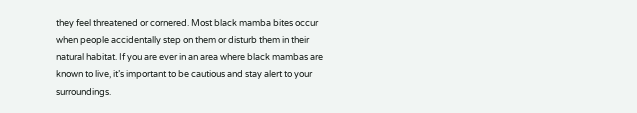they feel threatened or cornered. Most black mamba bites occur when people accidentally step on them or disturb them in their natural habitat. If you are ever in an area where black mambas are known to live, it’s important to be cautious and stay alert to your surroundings.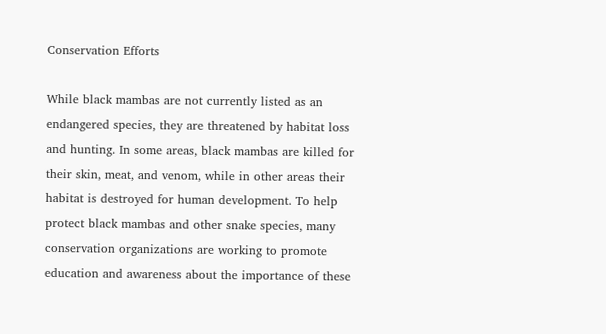Conservation Efforts

While black mambas are not currently listed as an endangered species, they are threatened by habitat loss and hunting. In some areas, black mambas are killed for their skin, meat, and venom, while in other areas their habitat is destroyed for human development. To help protect black mambas and other snake species, many conservation organizations are working to promote education and awareness about the importance of these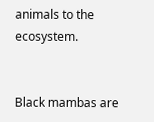animals to the ecosystem.


Black mambas are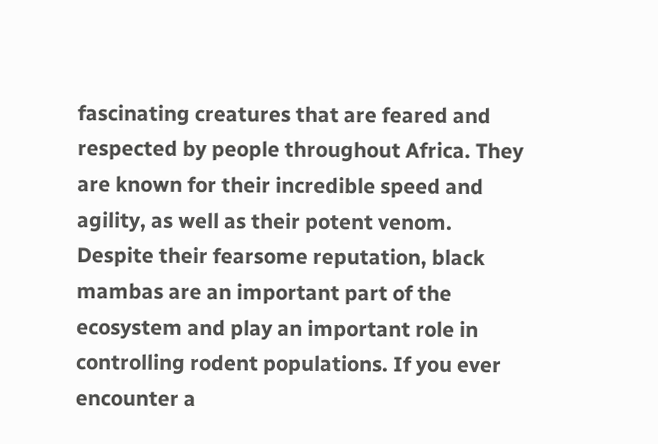fascinating creatures that are feared and respected by people throughout Africa. They are known for their incredible speed and agility, as well as their potent venom. Despite their fearsome reputation, black mambas are an important part of the ecosystem and play an important role in controlling rodent populations. If you ever encounter a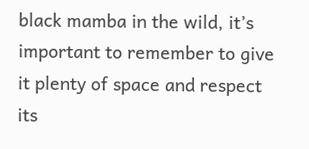black mamba in the wild, it’s important to remember to give it plenty of space and respect its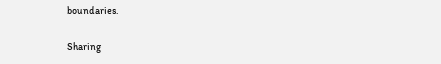boundaries.

Sharing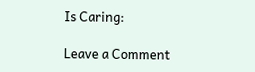Is Caring:

Leave a Comment